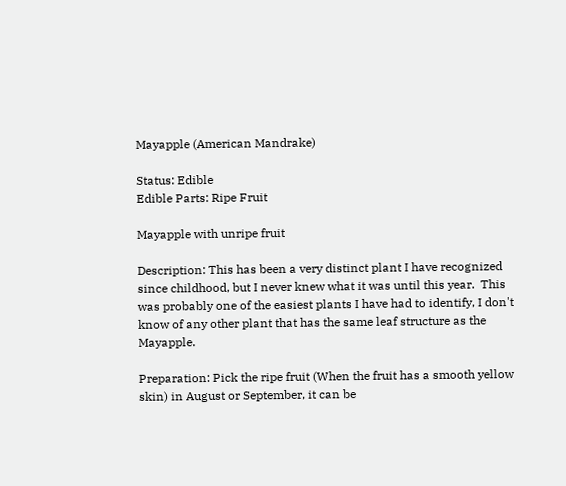Mayapple (American Mandrake)

Status: Edible
Edible Parts: Ripe Fruit

Mayapple with unripe fruit

Description: This has been a very distinct plant I have recognized since childhood, but I never knew what it was until this year.  This was probably one of the easiest plants I have had to identify, I don't know of any other plant that has the same leaf structure as the Mayapple.

Preparation: Pick the ripe fruit (When the fruit has a smooth yellow skin) in August or September, it can be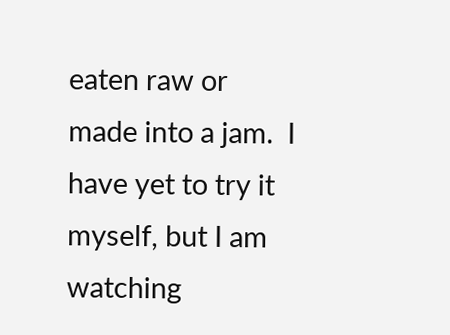eaten raw or made into a jam.  I have yet to try it myself, but I am watching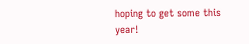hoping to get some this year!